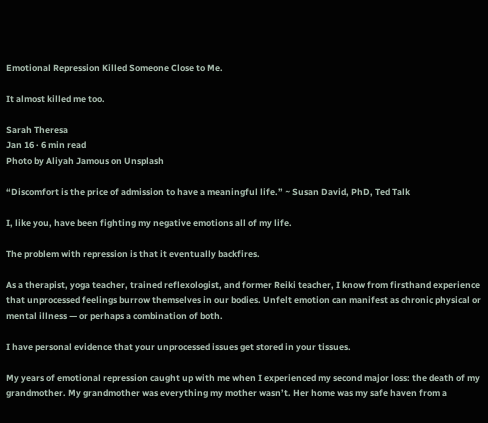Emotional Repression Killed Someone Close to Me.

It almost killed me too.

Sarah Theresa
Jan 16 · 6 min read
Photo by Aliyah Jamous on Unsplash

“Discomfort is the price of admission to have a meaningful life.” ~ Susan David, PhD, Ted Talk

I, like you, have been fighting my negative emotions all of my life.

The problem with repression is that it eventually backfires.

As a therapist, yoga teacher, trained reflexologist, and former Reiki teacher, I know from firsthand experience that unprocessed feelings burrow themselves in our bodies. Unfelt emotion can manifest as chronic physical or mental illness — or perhaps a combination of both.

I have personal evidence that your unprocessed issues get stored in your tissues.

My years of emotional repression caught up with me when I experienced my second major loss: the death of my grandmother. My grandmother was everything my mother wasn’t. Her home was my safe haven from a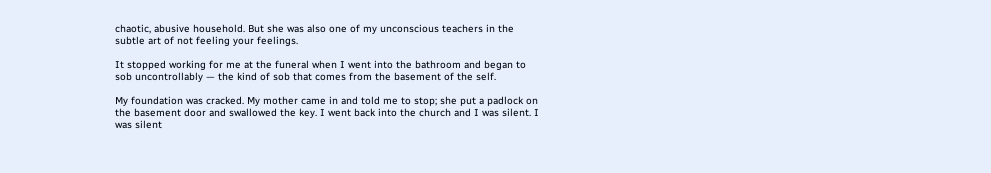chaotic, abusive household. But she was also one of my unconscious teachers in the subtle art of not feeling your feelings.

It stopped working for me at the funeral when I went into the bathroom and began to sob uncontrollably — the kind of sob that comes from the basement of the self.

My foundation was cracked. My mother came in and told me to stop; she put a padlock on the basement door and swallowed the key. I went back into the church and I was silent. I was silent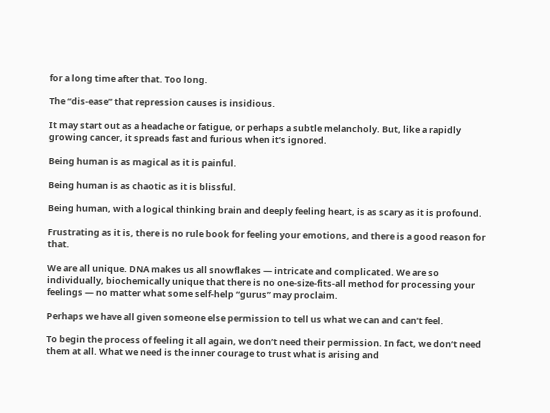for a long time after that. Too long.

The “dis-ease” that repression causes is insidious.

It may start out as a headache or fatigue, or perhaps a subtle melancholy. But, like a rapidly growing cancer, it spreads fast and furious when it’s ignored.

Being human is as magical as it is painful.

Being human is as chaotic as it is blissful.

Being human, with a logical thinking brain and deeply feeling heart, is as scary as it is profound.

Frustrating as it is, there is no rule book for feeling your emotions, and there is a good reason for that.

We are all unique. DNA makes us all snowflakes — intricate and complicated. We are so individually, biochemically unique that there is no one-size-fits-all method for processing your feelings — no matter what some self-help “gurus” may proclaim.

Perhaps we have all given someone else permission to tell us what we can and can’t feel.

To begin the process of feeling it all again, we don’t need their permission. In fact, we don’t need them at all. What we need is the inner courage to trust what is arising and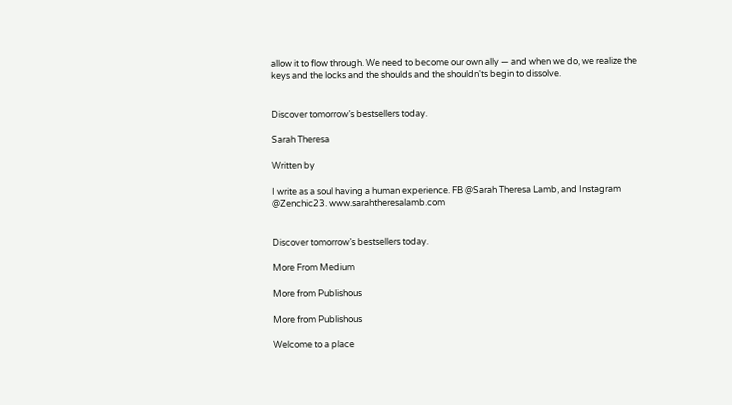allow it to flow through. We need to become our own ally — and when we do, we realize the keys and the locks and the shoulds and the shouldn'ts begin to dissolve.


Discover tomorrow’s bestsellers today.

Sarah Theresa

Written by

I write as a soul having a human experience. FB @Sarah Theresa Lamb, and Instagram @Zenchic23. www.sarahtheresalamb.com


Discover tomorrow’s bestsellers today.

More From Medium

More from Publishous

More from Publishous

Welcome to a place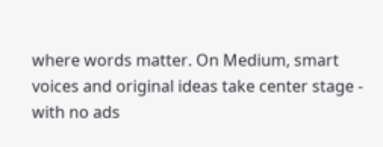where words matter. On Medium, smart voices and original ideas take center stage - with no ads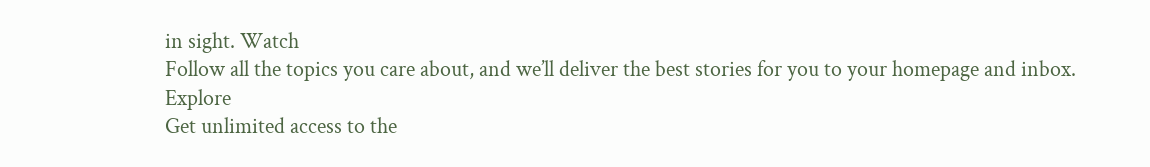in sight. Watch
Follow all the topics you care about, and we’ll deliver the best stories for you to your homepage and inbox. Explore
Get unlimited access to the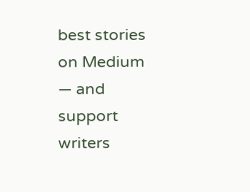best stories on Medium — and support writers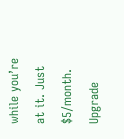while you’re at it. Just $5/month. Upgrade